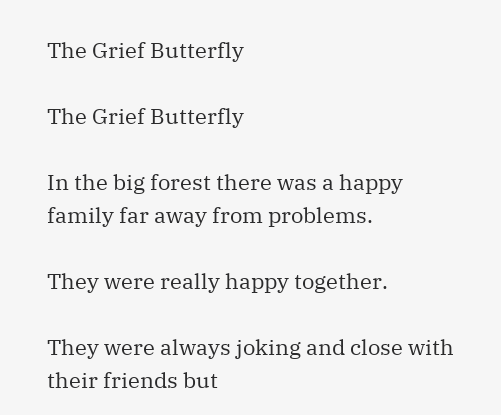The Grief Butterfly

The Grief Butterfly

In the big forest there was a happy family far away from problems.

They were really happy together.

They were always joking and close with their friends but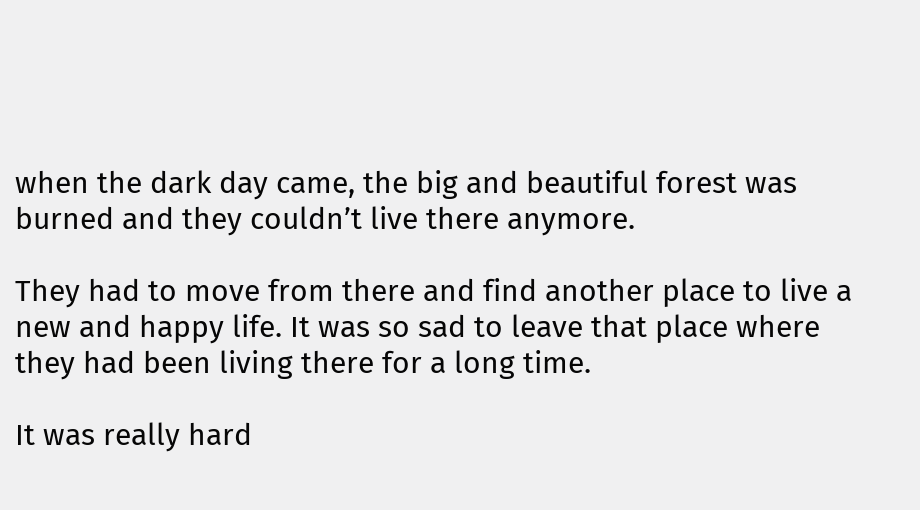when the dark day came, the big and beautiful forest was burned and they couldn’t live there anymore.

They had to move from there and find another place to live a new and happy life. It was so sad to leave that place where they had been living there for a long time.

It was really hard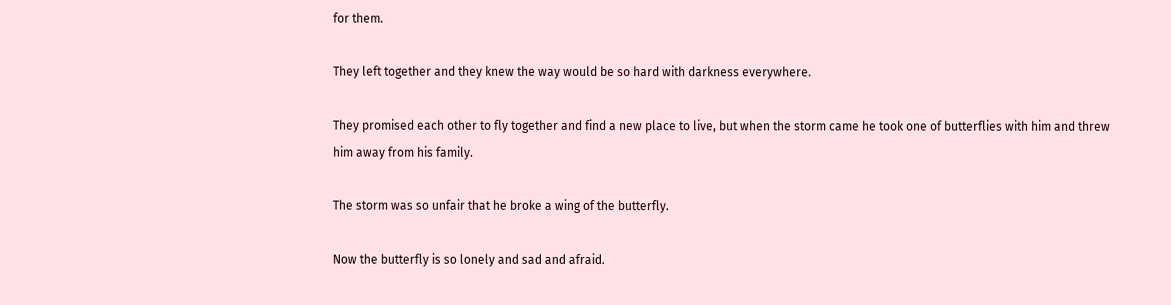for them.

They left together and they knew the way would be so hard with darkness everywhere.

They promised each other to fly together and find a new place to live, but when the storm came he took one of butterflies with him and threw him away from his family.

The storm was so unfair that he broke a wing of the butterfly.

Now the butterfly is so lonely and sad and afraid.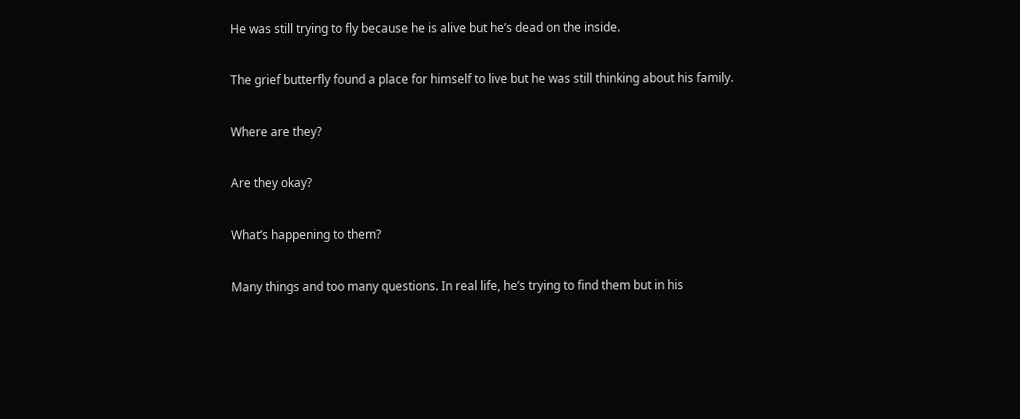He was still trying to fly because he is alive but he’s dead on the inside.

The grief butterfly found a place for himself to live but he was still thinking about his family.

Where are they?

Are they okay?

What’s happening to them?

Many things and too many questions. In real life, he’s trying to find them but in his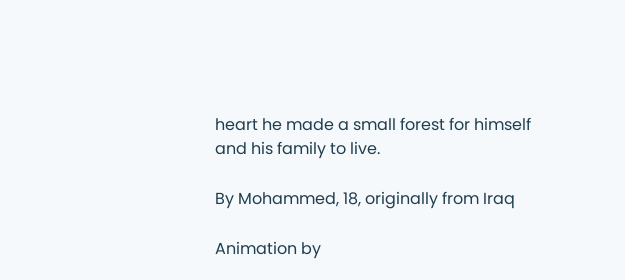heart he made a small forest for himself and his family to live.

By Mohammed, 18, originally from Iraq

Animation by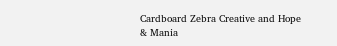Cardboard Zebra Creative and Hope & Mania